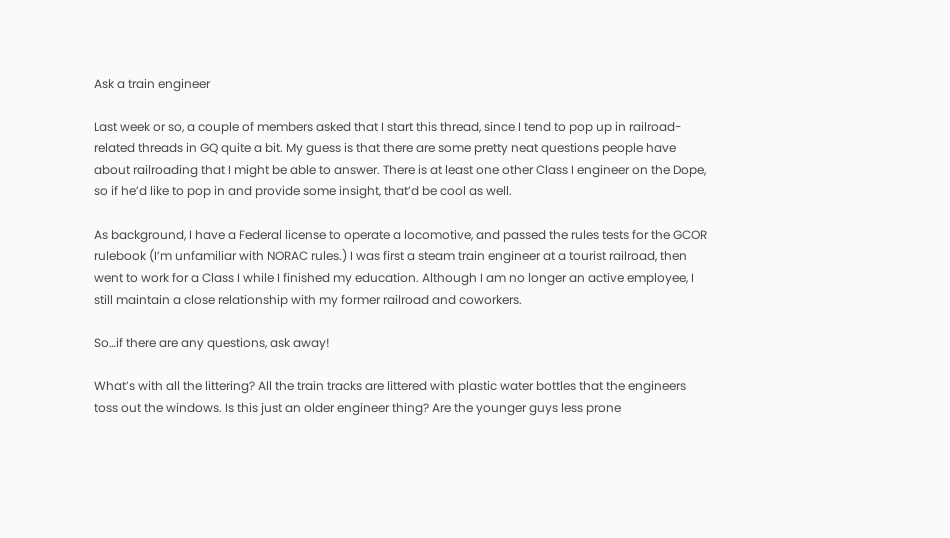Ask a train engineer

Last week or so, a couple of members asked that I start this thread, since I tend to pop up in railroad-related threads in GQ quite a bit. My guess is that there are some pretty neat questions people have about railroading that I might be able to answer. There is at least one other Class I engineer on the Dope, so if he’d like to pop in and provide some insight, that’d be cool as well.

As background, I have a Federal license to operate a locomotive, and passed the rules tests for the GCOR rulebook (I’m unfamiliar with NORAC rules.) I was first a steam train engineer at a tourist railroad, then went to work for a Class I while I finished my education. Although I am no longer an active employee, I still maintain a close relationship with my former railroad and coworkers.

So…if there are any questions, ask away!

What’s with all the littering? All the train tracks are littered with plastic water bottles that the engineers toss out the windows. Is this just an older engineer thing? Are the younger guys less prone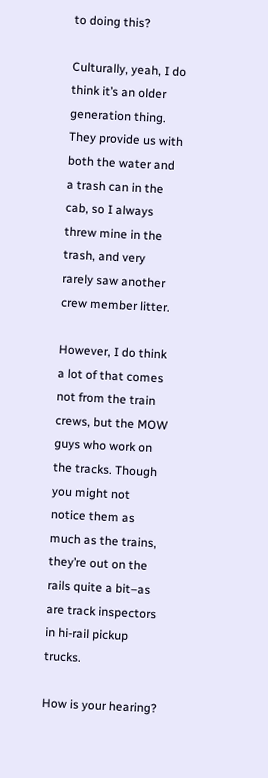to doing this?

Culturally, yeah, I do think it’s an older generation thing. They provide us with both the water and a trash can in the cab, so I always threw mine in the trash, and very rarely saw another crew member litter.

However, I do think a lot of that comes not from the train crews, but the MOW guys who work on the tracks. Though you might not notice them as much as the trains, they’re out on the rails quite a bit–as are track inspectors in hi-rail pickup trucks.

How is your hearing?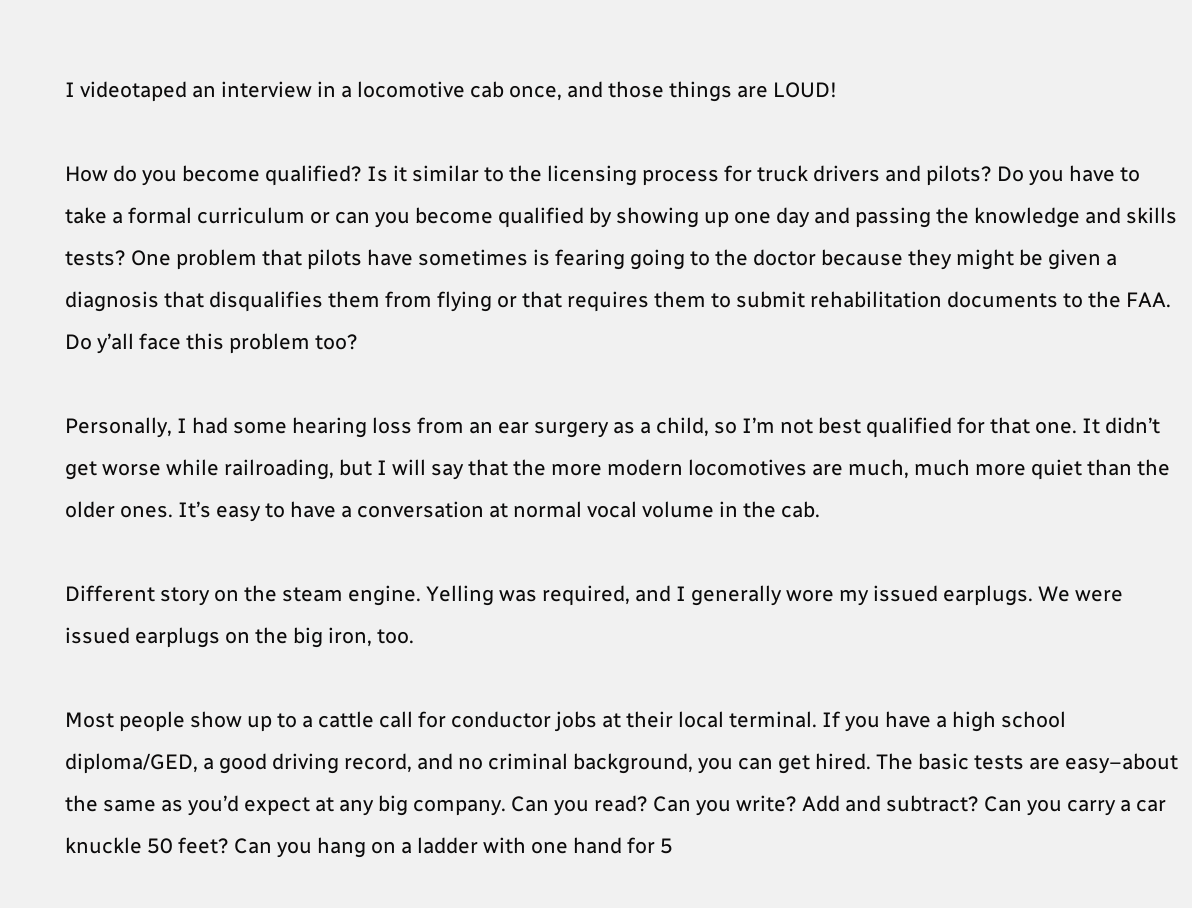I videotaped an interview in a locomotive cab once, and those things are LOUD!

How do you become qualified? Is it similar to the licensing process for truck drivers and pilots? Do you have to take a formal curriculum or can you become qualified by showing up one day and passing the knowledge and skills tests? One problem that pilots have sometimes is fearing going to the doctor because they might be given a diagnosis that disqualifies them from flying or that requires them to submit rehabilitation documents to the FAA. Do y’all face this problem too?

Personally, I had some hearing loss from an ear surgery as a child, so I’m not best qualified for that one. It didn’t get worse while railroading, but I will say that the more modern locomotives are much, much more quiet than the older ones. It’s easy to have a conversation at normal vocal volume in the cab.

Different story on the steam engine. Yelling was required, and I generally wore my issued earplugs. We were issued earplugs on the big iron, too.

Most people show up to a cattle call for conductor jobs at their local terminal. If you have a high school diploma/GED, a good driving record, and no criminal background, you can get hired. The basic tests are easy–about the same as you’d expect at any big company. Can you read? Can you write? Add and subtract? Can you carry a car knuckle 50 feet? Can you hang on a ladder with one hand for 5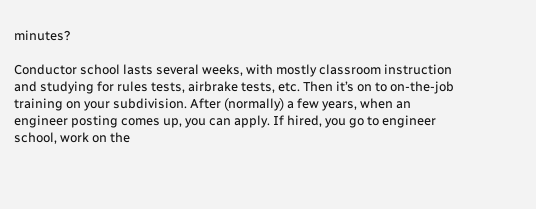minutes?

Conductor school lasts several weeks, with mostly classroom instruction and studying for rules tests, airbrake tests, etc. Then it’s on to on-the-job training on your subdivision. After (normally) a few years, when an engineer posting comes up, you can apply. If hired, you go to engineer school, work on the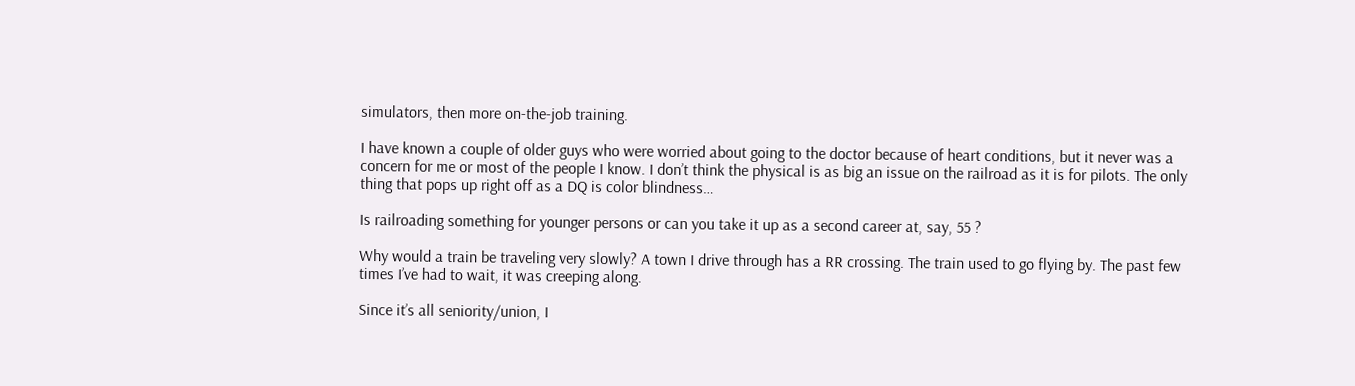simulators, then more on-the-job training.

I have known a couple of older guys who were worried about going to the doctor because of heart conditions, but it never was a concern for me or most of the people I know. I don’t think the physical is as big an issue on the railroad as it is for pilots. The only thing that pops up right off as a DQ is color blindness…

Is railroading something for younger persons or can you take it up as a second career at, say, 55 ?

Why would a train be traveling very slowly? A town I drive through has a RR crossing. The train used to go flying by. The past few times I’ve had to wait, it was creeping along.

Since it’s all seniority/union, I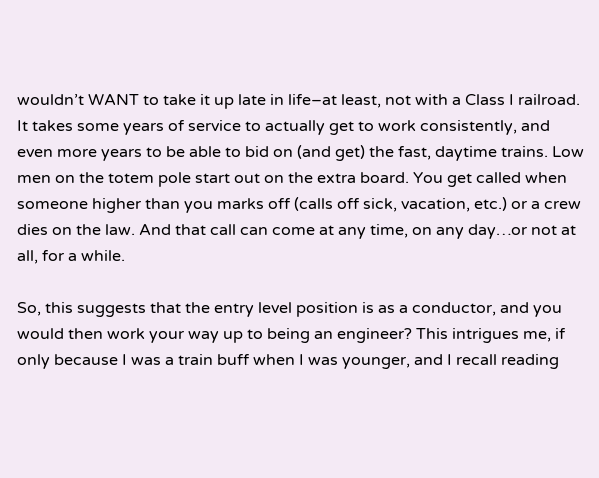wouldn’t WANT to take it up late in life–at least, not with a Class I railroad. It takes some years of service to actually get to work consistently, and even more years to be able to bid on (and get) the fast, daytime trains. Low men on the totem pole start out on the extra board. You get called when someone higher than you marks off (calls off sick, vacation, etc.) or a crew dies on the law. And that call can come at any time, on any day…or not at all, for a while.

So, this suggests that the entry level position is as a conductor, and you would then work your way up to being an engineer? This intrigues me, if only because I was a train buff when I was younger, and I recall reading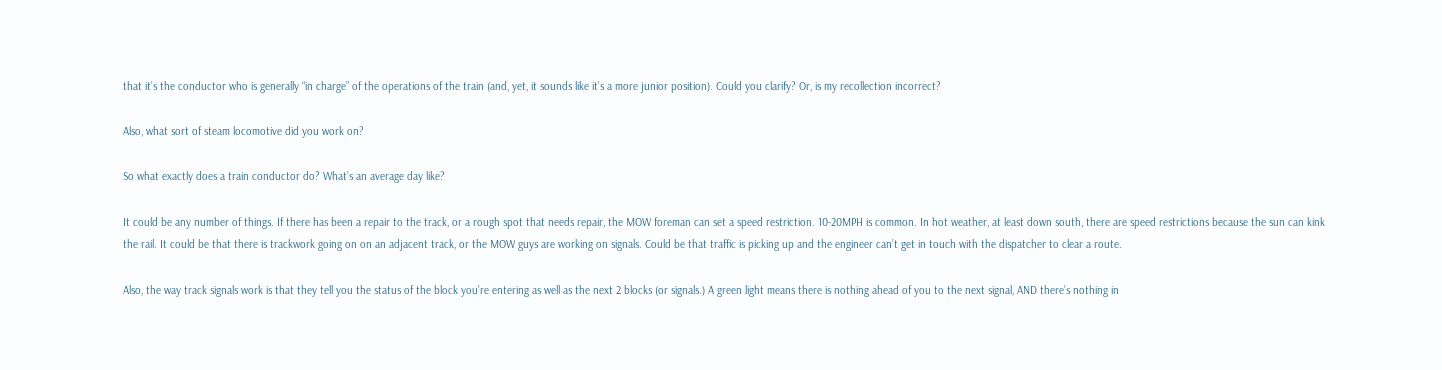that it’s the conductor who is generally “in charge” of the operations of the train (and, yet, it sounds like it’s a more junior position). Could you clarify? Or, is my recollection incorrect?

Also, what sort of steam locomotive did you work on?

So what exactly does a train conductor do? What’s an average day like?

It could be any number of things. If there has been a repair to the track, or a rough spot that needs repair, the MOW foreman can set a speed restriction. 10-20MPH is common. In hot weather, at least down south, there are speed restrictions because the sun can kink the rail. It could be that there is trackwork going on on an adjacent track, or the MOW guys are working on signals. Could be that traffic is picking up and the engineer can’t get in touch with the dispatcher to clear a route.

Also, the way track signals work is that they tell you the status of the block you’re entering as well as the next 2 blocks (or signals.) A green light means there is nothing ahead of you to the next signal, AND there’s nothing in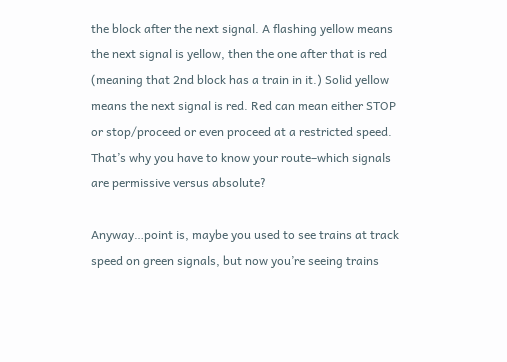the block after the next signal. A flashing yellow means the next signal is yellow, then the one after that is red (meaning that 2nd block has a train in it.) Solid yellow means the next signal is red. Red can mean either STOP or stop/proceed or even proceed at a restricted speed. That’s why you have to know your route–which signals are permissive versus absolute?

Anyway…point is, maybe you used to see trains at track speed on green signals, but now you’re seeing trains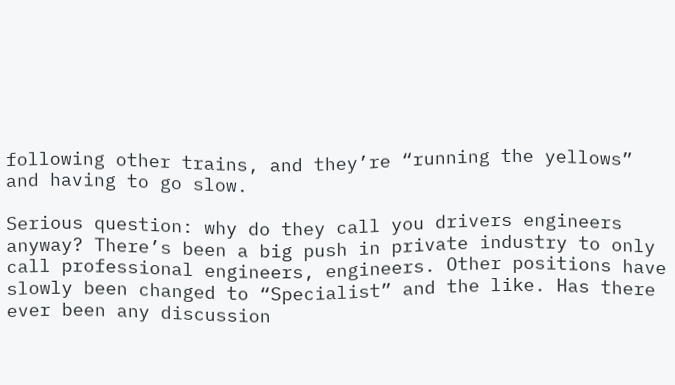following other trains, and they’re “running the yellows” and having to go slow.

Serious question: why do they call you drivers engineers anyway? There’s been a big push in private industry to only call professional engineers, engineers. Other positions have slowly been changed to “Specialist” and the like. Has there ever been any discussion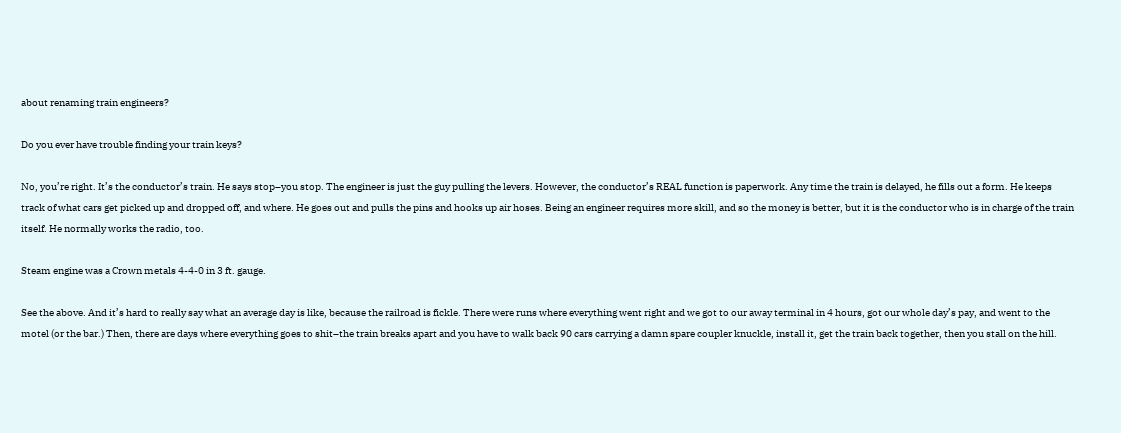about renaming train engineers?

Do you ever have trouble finding your train keys?

No, you’re right. It’s the conductor’s train. He says stop–you stop. The engineer is just the guy pulling the levers. However, the conductor’s REAL function is paperwork. Any time the train is delayed, he fills out a form. He keeps track of what cars get picked up and dropped off, and where. He goes out and pulls the pins and hooks up air hoses. Being an engineer requires more skill, and so the money is better, but it is the conductor who is in charge of the train itself. He normally works the radio, too.

Steam engine was a Crown metals 4-4-0 in 3 ft. gauge.

See the above. And it’s hard to really say what an average day is like, because the railroad is fickle. There were runs where everything went right and we got to our away terminal in 4 hours, got our whole day’s pay, and went to the motel (or the bar.) Then, there are days where everything goes to shit–the train breaks apart and you have to walk back 90 cars carrying a damn spare coupler knuckle, install it, get the train back together, then you stall on the hill.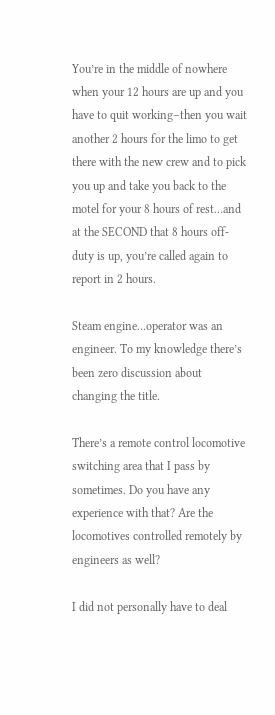You’re in the middle of nowhere when your 12 hours are up and you have to quit working–then you wait another 2 hours for the limo to get there with the new crew and to pick you up and take you back to the motel for your 8 hours of rest…and at the SECOND that 8 hours off-duty is up, you’re called again to report in 2 hours.

Steam engine…operator was an engineer. To my knowledge there’s been zero discussion about changing the title.

There’s a remote control locomotive switching area that I pass by sometimes. Do you have any experience with that? Are the locomotives controlled remotely by engineers as well?

I did not personally have to deal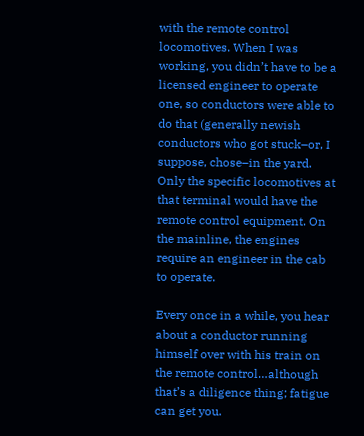with the remote control locomotives. When I was working, you didn’t have to be a licensed engineer to operate one, so conductors were able to do that (generally newish conductors who got stuck–or, I suppose, chose–in the yard. Only the specific locomotives at that terminal would have the remote control equipment. On the mainline, the engines require an engineer in the cab to operate.

Every once in a while, you hear about a conductor running himself over with his train on the remote control…although that’s a diligence thing; fatigue can get you.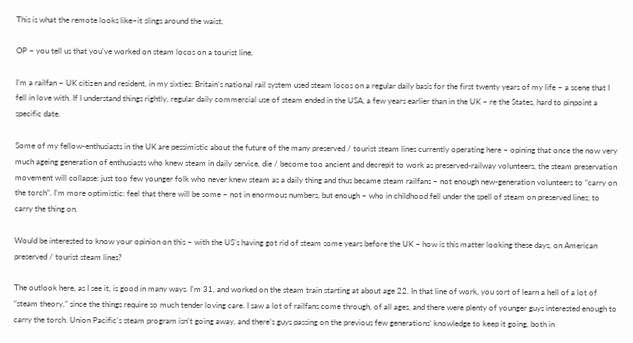This is what the remote looks like–it slings around the waist.

OP – you tell us that you’ve worked on steam locos on a tourist line.

I’m a railfan – UK citizen and resident, in my sixties: Britain’s national rail system used steam locos on a regular daily basis for the first twenty years of my life – a scene that I fell in love with. If I understand things rightly, regular daily commercial use of steam ended in the USA, a few years earlier than in the UK – re the States, hard to pinpoint a specific date.

Some of my fellow-enthusiasts in the UK are pessimistic about the future of the many preserved / tourist steam lines currently operating here – opining that once the now very much ageing generation of enthusiasts who knew steam in daily service, die / become too ancient and decrepit to work as preserved-railway volunteers, the steam preservation movement will collapse: just too few younger folk who never knew steam as a daily thing and thus became steam railfans – not enough new-generation volunteers to “carry on the torch”. I’m more optimistic: feel that there will be some – not in enormous numbers, but enough – who in childhood fell under the spell of steam on preserved lines; to carry the thing on.

Would be interested to know your opinion on this – with the US’s having got rid of steam some years before the UK – how is this matter looking these days, on American preserved / tourist steam lines?

The outlook here, as I see it, is good in many ways. I’m 31, and worked on the steam train starting at about age 22. In that line of work, you sort of learn a hell of a lot of “steam theory,” since the things require so much tender loving care. I saw a lot of railfans come through, of all ages, and there were plenty of younger guys interested enough to carry the torch. Union Pacific’s steam program isn’t going away, and there’s guys passing on the previous few generations’ knowledge to keep it going, both in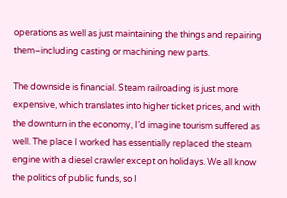operations as well as just maintaining the things and repairing them–including casting or machining new parts.

The downside is financial. Steam railroading is just more expensive, which translates into higher ticket prices, and with the downturn in the economy, I’d imagine tourism suffered as well. The place I worked has essentially replaced the steam engine with a diesel crawler except on holidays. We all know the politics of public funds, so I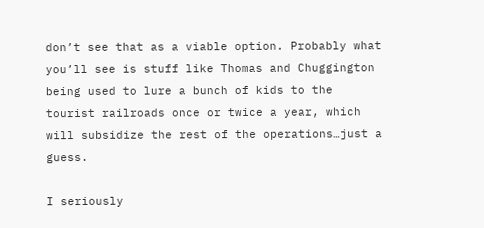don’t see that as a viable option. Probably what you’ll see is stuff like Thomas and Chuggington being used to lure a bunch of kids to the tourist railroads once or twice a year, which will subsidize the rest of the operations…just a guess.

I seriously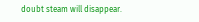doubt steam will disappear.